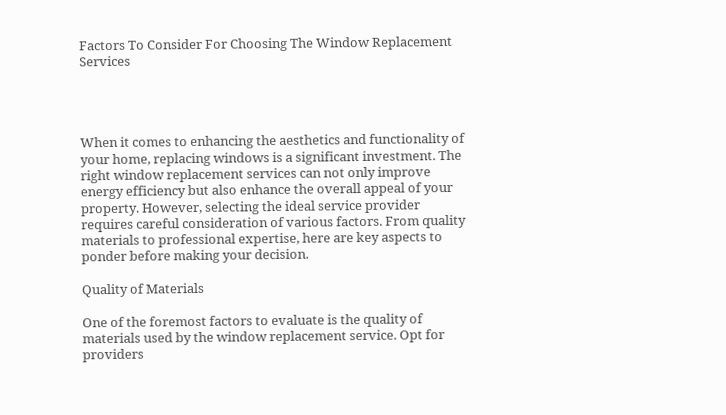Factors To Consider For Choosing The Window Replacement Services




When it comes to enhancing the aesthetics and functionality of your home, replacing windows is a significant investment. The right window replacement services can not only improve energy efficiency but also enhance the overall appeal of your property. However, selecting the ideal service provider requires careful consideration of various factors. From quality materials to professional expertise, here are key aspects to ponder before making your decision.

Quality of Materials

One of the foremost factors to evaluate is the quality of materials used by the window replacement service. Opt for providers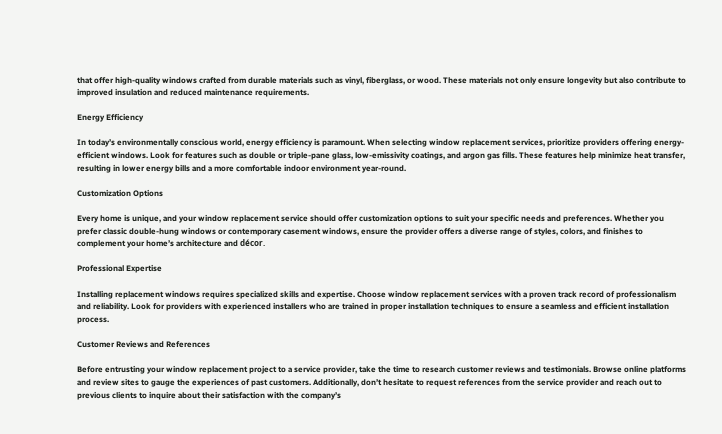that offer high-quality windows crafted from durable materials such as vinyl, fiberglass, or wood. These materials not only ensure longevity but also contribute to improved insulation and reduced maintenance requirements.

Energy Efficiency

In today’s environmentally conscious world, energy efficiency is paramount. When selecting window replacement services, prioritize providers offering energy-efficient windows. Look for features such as double or triple-pane glass, low-emissivity coatings, and argon gas fills. These features help minimize heat transfer, resulting in lower energy bills and a more comfortable indoor environment year-round.

Customization Options

Every home is unique, and your window replacement service should offer customization options to suit your specific needs and preferences. Whether you prefer classic double-hung windows or contemporary casement windows, ensure the provider offers a diverse range of styles, colors, and finishes to complement your home’s architecture and décor.

Professional Expertise

Installing replacement windows requires specialized skills and expertise. Choose window replacement services with a proven track record of professionalism and reliability. Look for providers with experienced installers who are trained in proper installation techniques to ensure a seamless and efficient installation process.

Customer Reviews and References

Before entrusting your window replacement project to a service provider, take the time to research customer reviews and testimonials. Browse online platforms and review sites to gauge the experiences of past customers. Additionally, don’t hesitate to request references from the service provider and reach out to previous clients to inquire about their satisfaction with the company’s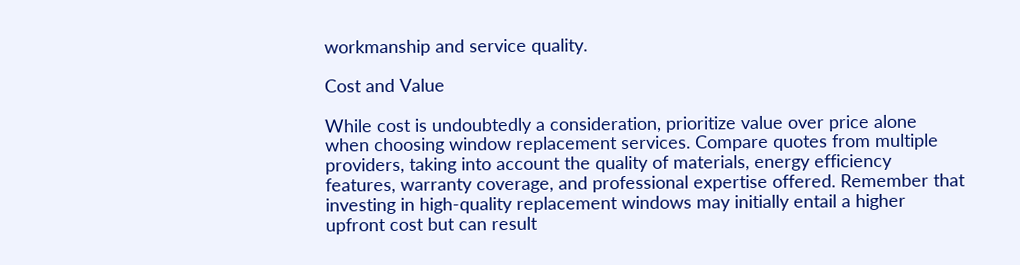workmanship and service quality.

Cost and Value

While cost is undoubtedly a consideration, prioritize value over price alone when choosing window replacement services. Compare quotes from multiple providers, taking into account the quality of materials, energy efficiency features, warranty coverage, and professional expertise offered. Remember that investing in high-quality replacement windows may initially entail a higher upfront cost but can result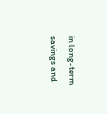in long-term savings and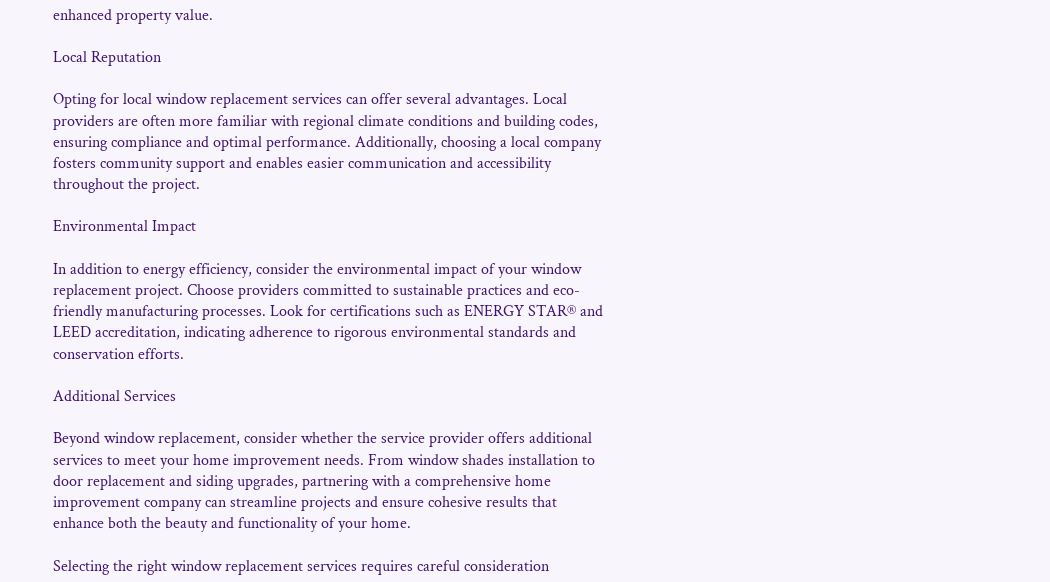enhanced property value.

Local Reputation

Opting for local window replacement services can offer several advantages. Local providers are often more familiar with regional climate conditions and building codes, ensuring compliance and optimal performance. Additionally, choosing a local company fosters community support and enables easier communication and accessibility throughout the project.

Environmental Impact

In addition to energy efficiency, consider the environmental impact of your window replacement project. Choose providers committed to sustainable practices and eco-friendly manufacturing processes. Look for certifications such as ENERGY STAR® and LEED accreditation, indicating adherence to rigorous environmental standards and conservation efforts.

Additional Services

Beyond window replacement, consider whether the service provider offers additional services to meet your home improvement needs. From window shades installation to door replacement and siding upgrades, partnering with a comprehensive home improvement company can streamline projects and ensure cohesive results that enhance both the beauty and functionality of your home.

Selecting the right window replacement services requires careful consideration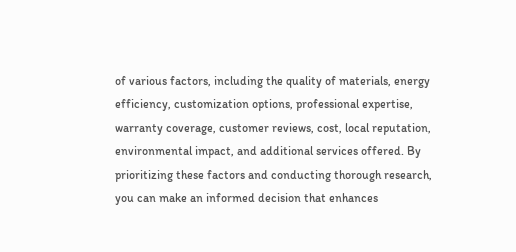of various factors, including the quality of materials, energy efficiency, customization options, professional expertise, warranty coverage, customer reviews, cost, local reputation, environmental impact, and additional services offered. By prioritizing these factors and conducting thorough research, you can make an informed decision that enhances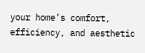your home’s comfort, efficiency, and aesthetic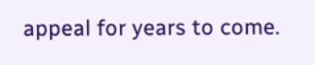appeal for years to come.